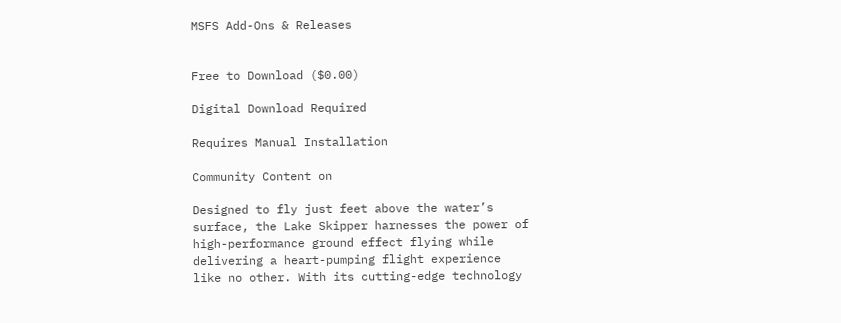MSFS Add-Ons & Releases


Free to Download ($0.00)

Digital Download Required

Requires Manual Installation

Community Content on

Designed to fly just feet above the water’s surface, the Lake Skipper harnesses the power of high-performance ground effect flying while delivering a heart-pumping flight experience like no other. With its cutting-edge technology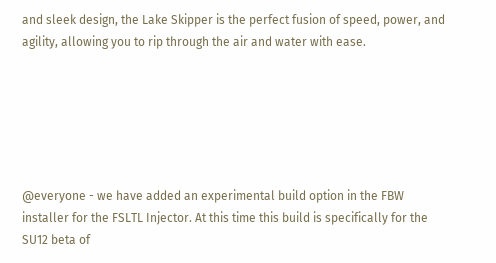and sleek design, the Lake Skipper is the perfect fusion of speed, power, and agility, allowing you to rip through the air and water with ease.






@everyone - we have added an experimental build option in the FBW installer for the FSLTL Injector. At this time this build is specifically for the SU12 beta of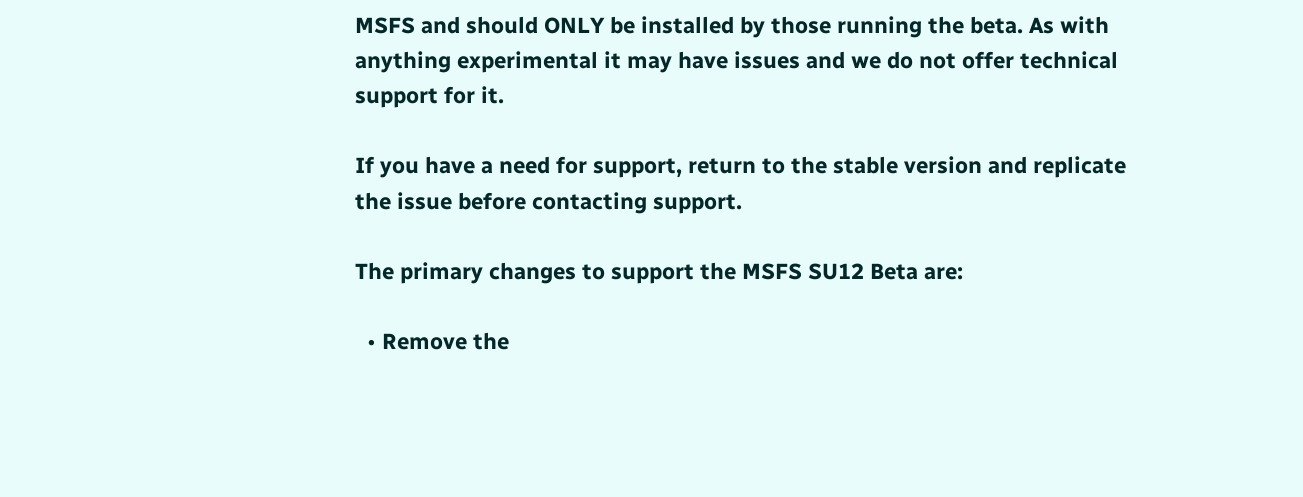MSFS and should ONLY be installed by those running the beta. As with anything experimental it may have issues and we do not offer technical support for it.

If you have a need for support, return to the stable version and replicate the issue before contacting support.

The primary changes to support the MSFS SU12 Beta are:

  • Remove the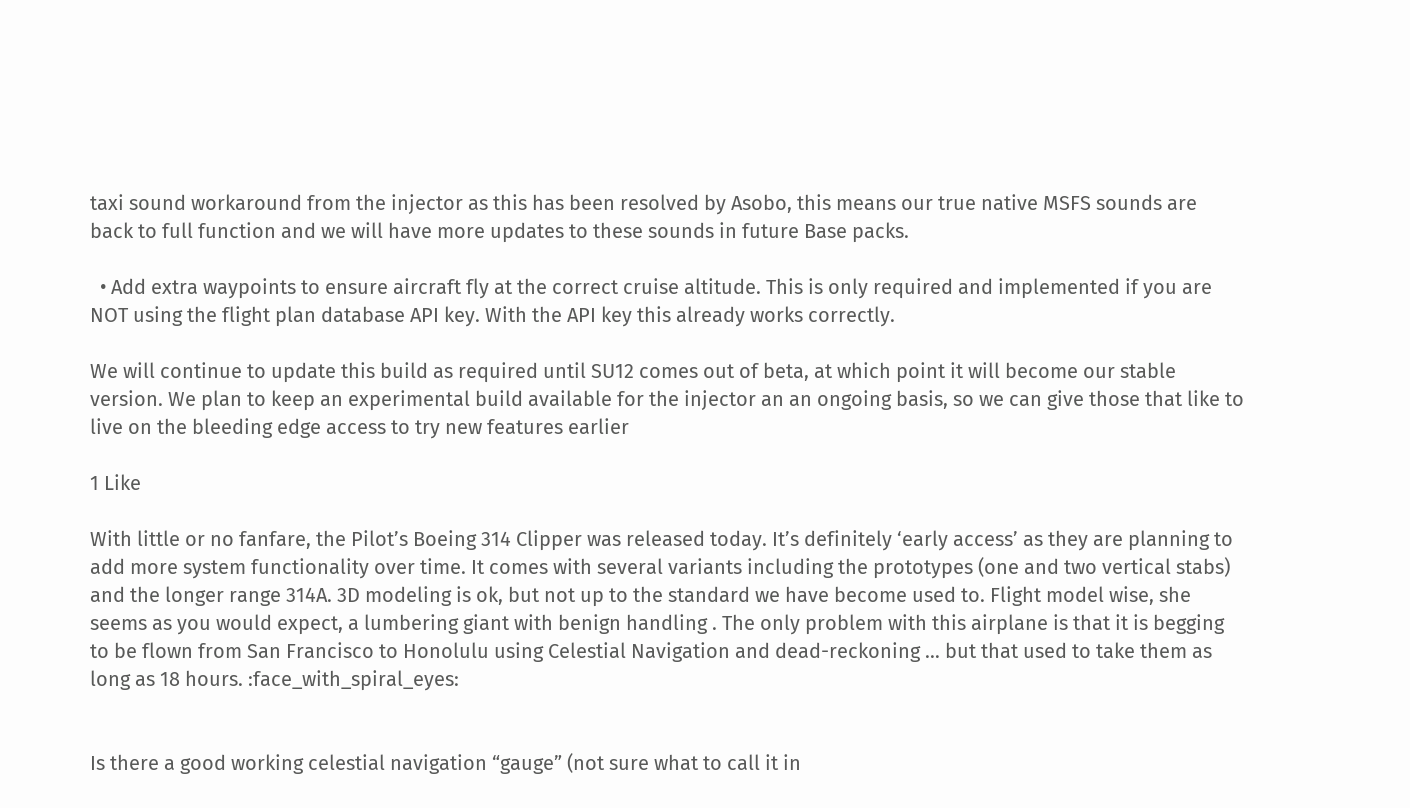taxi sound workaround from the injector as this has been resolved by Asobo, this means our true native MSFS sounds are back to full function and we will have more updates to these sounds in future Base packs.

  • Add extra waypoints to ensure aircraft fly at the correct cruise altitude. This is only required and implemented if you are NOT using the flight plan database API key. With the API key this already works correctly.

We will continue to update this build as required until SU12 comes out of beta, at which point it will become our stable version. We plan to keep an experimental build available for the injector an an ongoing basis, so we can give those that like to live on the bleeding edge access to try new features earlier

1 Like

With little or no fanfare, the Pilot’s Boeing 314 Clipper was released today. It’s definitely ‘early access’ as they are planning to add more system functionality over time. It comes with several variants including the prototypes (one and two vertical stabs) and the longer range 314A. 3D modeling is ok, but not up to the standard we have become used to. Flight model wise, she seems as you would expect, a lumbering giant with benign handling . The only problem with this airplane is that it is begging to be flown from San Francisco to Honolulu using Celestial Navigation and dead-reckoning … but that used to take them as long as 18 hours. :face_with_spiral_eyes:


Is there a good working celestial navigation “gauge” (not sure what to call it in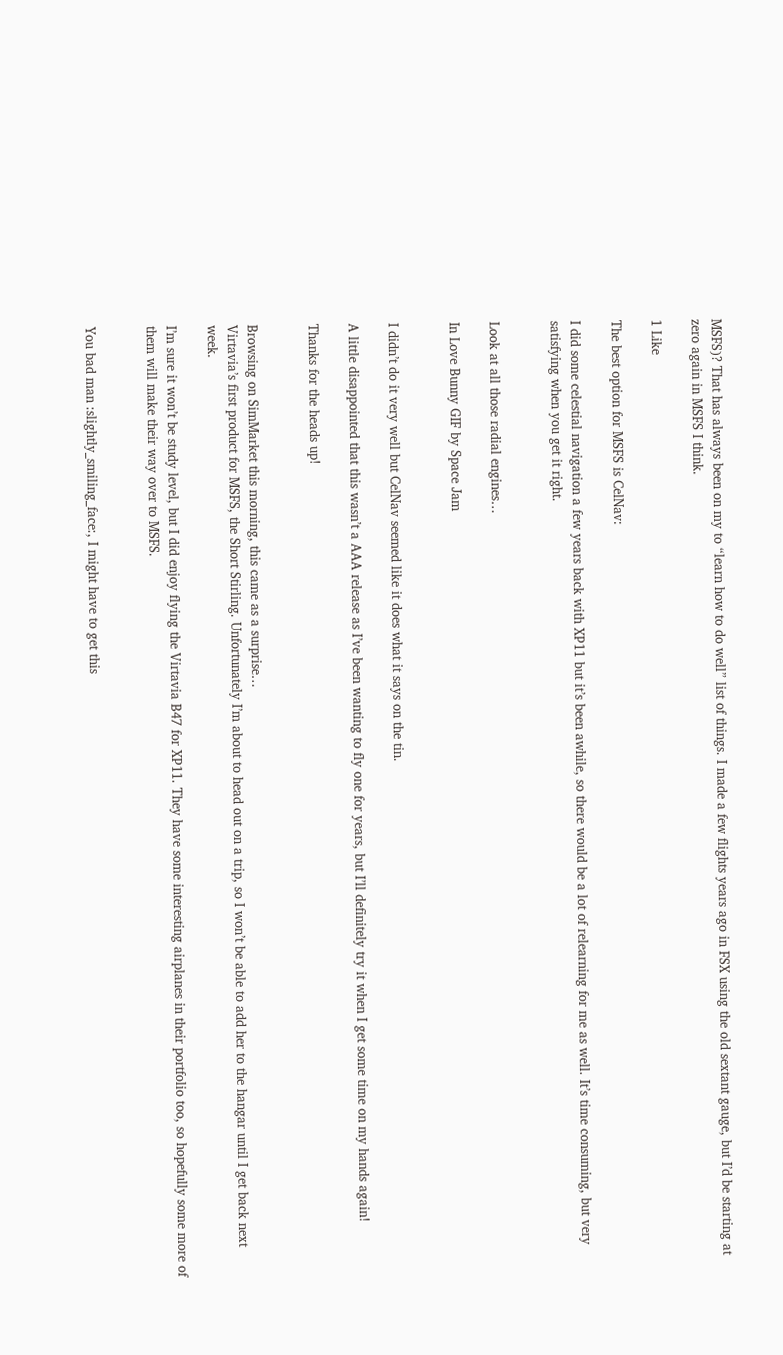MSFS)? That has always been on my to “learn how to do well” list of things. I made a few flights years ago in FSX using the old sextant gauge, but I’d be starting at zero again in MSFS I think.

1 Like

The best option for MSFS is CelNav:

I did some celestial navigation a few years back with XP11 but it’s been awhile, so there would be a lot of relearning for me as well. It’s time consuming, but very satisfying when you get it right.


Look at all those radial engines…

In Love Bunny GIF by Space Jam


I didn’t do it very well but CelNav seemed like it does what it says on the tin.

A little disappointed that this wasn’t a AAA release as I’ve been wanting to fly one for years, but I’ll definitely try it when I get some time on my hands again!

Thanks for the heads up!


Browsing on SimMarket this morning, this came as a surprise…
Virtavia’s first product for MSFS, the Short Stirling. Unfortunately I’m about to head out on a trip, so I won’t be able to add her to the hangar until I get back next week.

I’m sure it won’t be study level, but I did enjoy flying the Virtavia B47 for XP11. They have some interesting airplanes in their portfolio too, so hopefully some more of them will make their way over to MSFS.


You bad man :slightly_smiling_face:, I might have to get this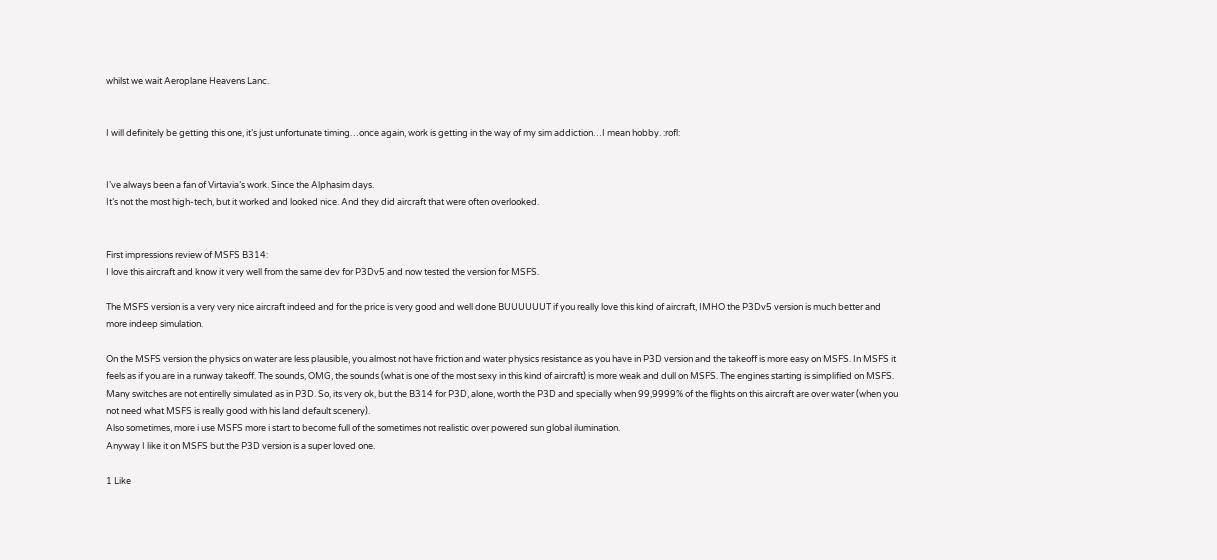whilst we wait Aeroplane Heavens Lanc.


I will definitely be getting this one, it’s just unfortunate timing…once again, work is getting in the way of my sim addiction…I mean hobby. :rofl:


I’ve always been a fan of Virtavia’s work. Since the Alphasim days.
It’s not the most high-tech, but it worked and looked nice. And they did aircraft that were often overlooked.


First impressions review of MSFS B314:
I love this aircraft and know it very well from the same dev for P3Dv5 and now tested the version for MSFS.

The MSFS version is a very very nice aircraft indeed and for the price is very good and well done BUUUUUUT if you really love this kind of aircraft, IMHO the P3Dv5 version is much better and more indeep simulation.

On the MSFS version the physics on water are less plausible, you almost not have friction and water physics resistance as you have in P3D version and the takeoff is more easy on MSFS. In MSFS it feels as if you are in a runway takeoff. The sounds, OMG, the sounds (what is one of the most sexy in this kind of aircraft) is more weak and dull on MSFS. The engines starting is simplified on MSFS. Many switches are not entirelly simulated as in P3D. So, its very ok, but the B314 for P3D, alone, worth the P3D and specially when 99,9999% of the flights on this aircraft are over water (when you not need what MSFS is really good with his land default scenery).
Also sometimes, more i use MSFS more i start to become full of the sometimes not realistic over powered sun global ilumination.
Anyway I like it on MSFS but the P3D version is a super loved one.

1 Like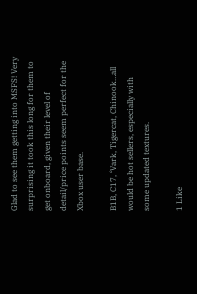Glad to see them getting into MSFS! Very surprising it took this long for them to get onboard, given their level of detail/price points seem perfect for the Xbox user base.

B1B, C17, ‘Vark, Tigercat, Chinook…all would be hot sellers, especially with some updated textures.

1 Like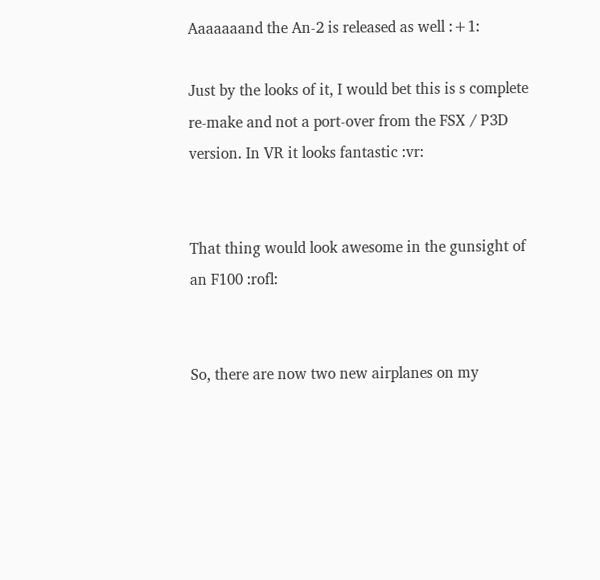Aaaaaaand the An-2 is released as well :+1:

Just by the looks of it, I would bet this is s complete re-make and not a port-over from the FSX / P3D version. In VR it looks fantastic :vr:


That thing would look awesome in the gunsight of an F100 :rofl:


So, there are now two new airplanes on my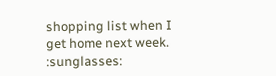shopping list when I get home next week. :sunglasses: